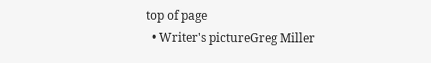top of page
  • Writer's pictureGreg Miller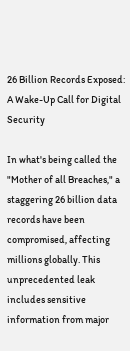26 Billion Records Exposed: A Wake-Up Call for Digital Security

In what's being called the "Mother of all Breaches," a staggering 26 billion data records have been compromised, affecting millions globally. This unprecedented leak includes sensitive information from major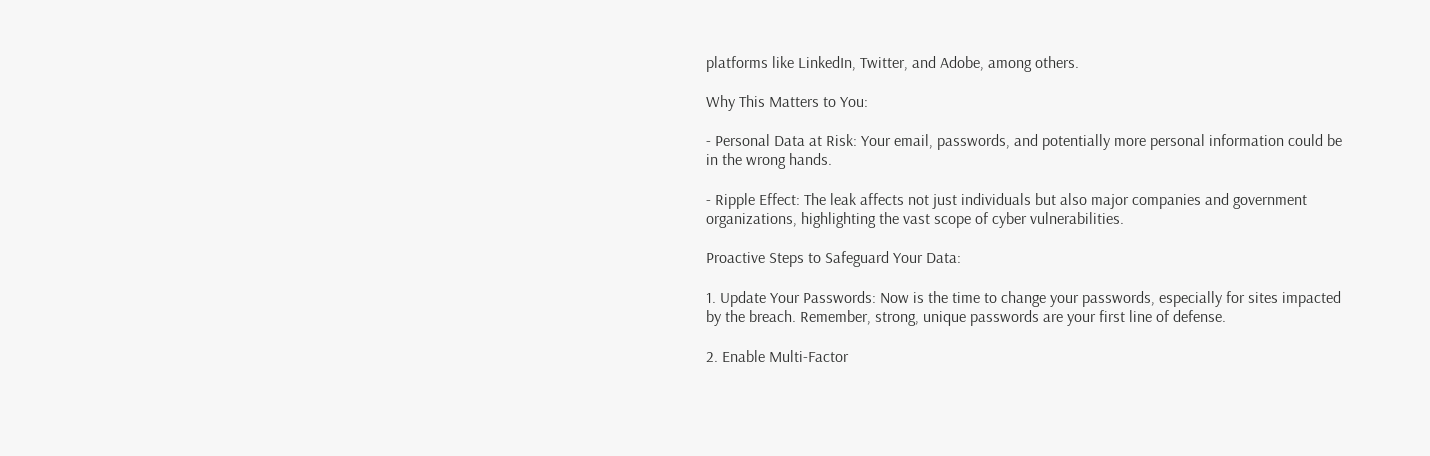platforms like LinkedIn, Twitter, and Adobe, among others.

Why This Matters to You:

- Personal Data at Risk: Your email, passwords, and potentially more personal information could be in the wrong hands.

- Ripple Effect: The leak affects not just individuals but also major companies and government organizations, highlighting the vast scope of cyber vulnerabilities.

Proactive Steps to Safeguard Your Data:

1. Update Your Passwords: Now is the time to change your passwords, especially for sites impacted by the breach. Remember, strong, unique passwords are your first line of defense.

2. Enable Multi-Factor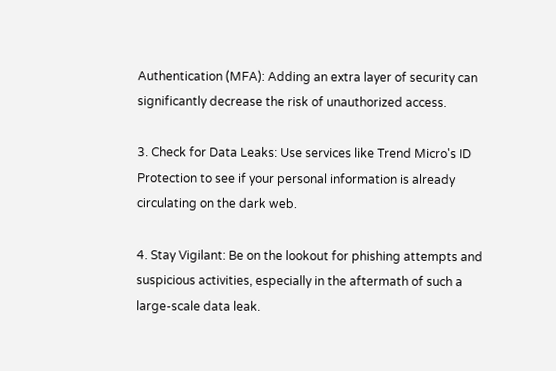Authentication (MFA): Adding an extra layer of security can significantly decrease the risk of unauthorized access.

3. Check for Data Leaks: Use services like Trend Micro's ID Protection to see if your personal information is already circulating on the dark web.

4. Stay Vigilant: Be on the lookout for phishing attempts and suspicious activities, especially in the aftermath of such a large-scale data leak.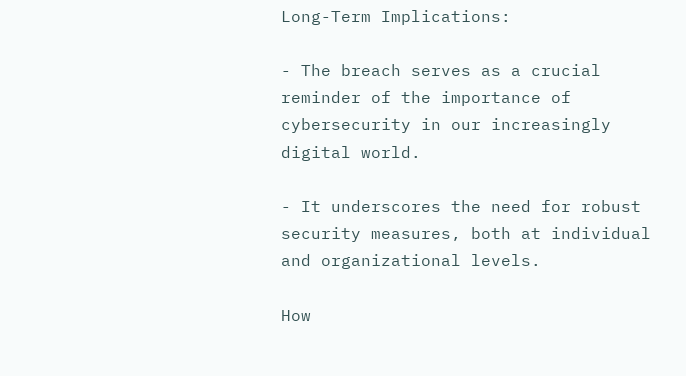Long-Term Implications:

- The breach serves as a crucial reminder of the importance of cybersecurity in our increasingly digital world.

- It underscores the need for robust security measures, both at individual and organizational levels.

How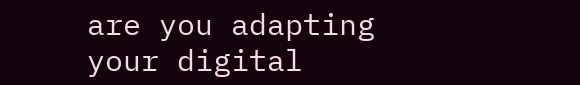are you adapting your digital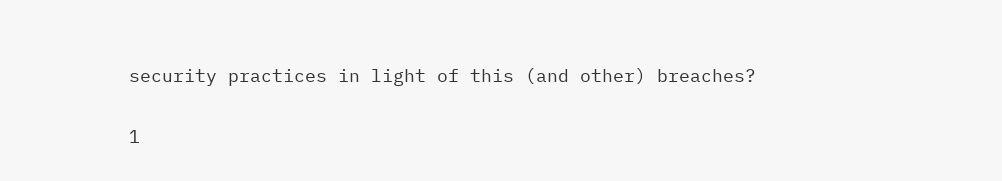security practices in light of this (and other) breaches?

1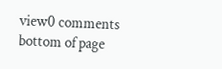view0 comments
bottom of page